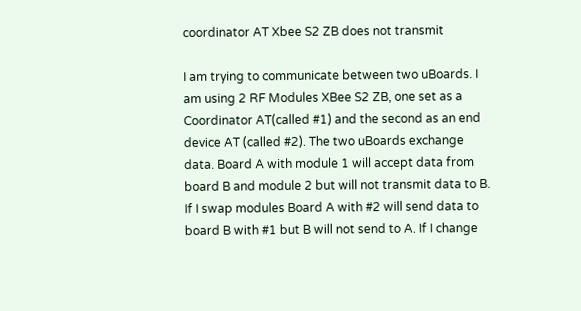coordinator AT Xbee S2 ZB does not transmit

I am trying to communicate between two uBoards. I am using 2 RF Modules XBee S2 ZB, one set as a Coordinator AT(called #1) and the second as an end device AT (called #2). The two uBoards exchange data. Board A with module 1 will accept data from board B and module 2 but will not transmit data to B. If I swap modules Board A with #2 will send data to board B with #1 but B will not send to A. If I change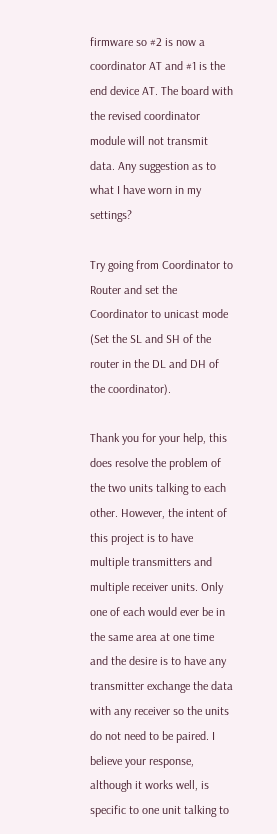firmware so #2 is now a coordinator AT and #1 is the end device AT. The board with the revised coordinator module will not transmit data. Any suggestion as to what I have worn in my settings?

Try going from Coordinator to Router and set the Coordinator to unicast mode (Set the SL and SH of the router in the DL and DH of the coordinator).

Thank you for your help, this does resolve the problem of the two units talking to each other. However, the intent of this project is to have multiple transmitters and multiple receiver units. Only one of each would ever be in the same area at one time and the desire is to have any transmitter exchange the data with any receiver so the units do not need to be paired. I believe your response, although it works well, is specific to one unit talking to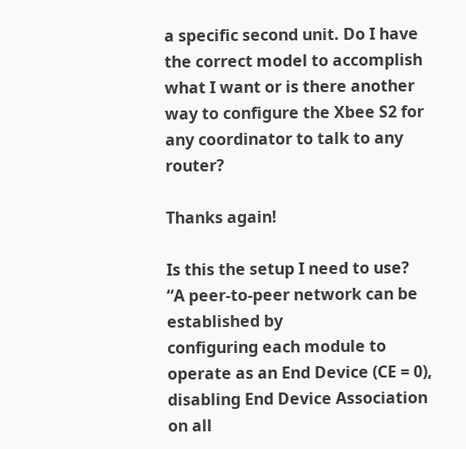a specific second unit. Do I have the correct model to accomplish what I want or is there another way to configure the Xbee S2 for any coordinator to talk to any router?

Thanks again!

Is this the setup I need to use?
“A peer-to-peer network can be established by
configuring each module to operate as an End Device (CE = 0), disabling End Device Association
on all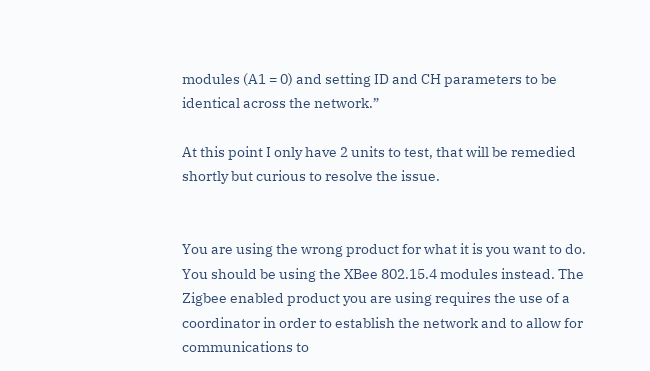modules (A1 = 0) and setting ID and CH parameters to be identical across the network.”

At this point I only have 2 units to test, that will be remedied shortly but curious to resolve the issue.


You are using the wrong product for what it is you want to do. You should be using the XBee 802.15.4 modules instead. The Zigbee enabled product you are using requires the use of a coordinator in order to establish the network and to allow for communications to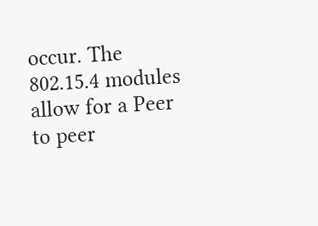occur. The 802.15.4 modules allow for a Peer to peer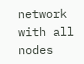network with all nodes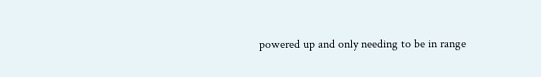powered up and only needing to be in range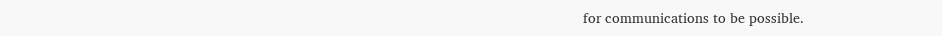for communications to be possible.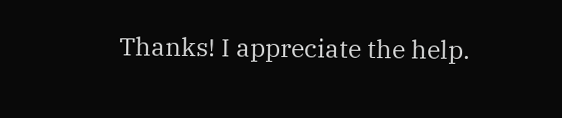Thanks! I appreciate the help.